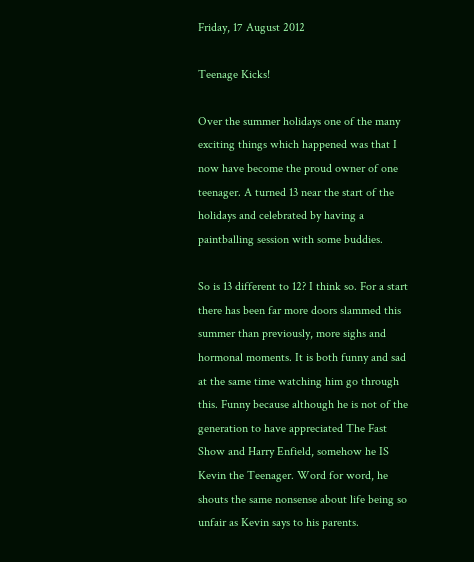Friday, 17 August 2012

Teenage Kicks!

Over the summer holidays one of the many exciting things which happened was that I now have become the proud owner of one teenager. A turned 13 near the start of the holidays and celebrated by having a paintballing session with some buddies.

So is 13 different to 12? I think so. For a start there has been far more doors slammed this summer than previously, more sighs and hormonal moments. It is both funny and sad at the same time watching him go through this. Funny because although he is not of the generation to have appreciated The Fast Show and Harry Enfield, somehow he IS Kevin the Teenager. Word for word, he shouts the same nonsense about life being so unfair as Kevin says to his parents.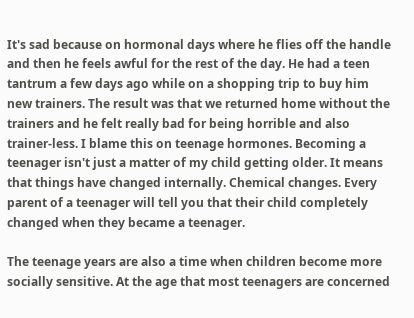It's sad because on hormonal days where he flies off the handle and then he feels awful for the rest of the day. He had a teen tantrum a few days ago while on a shopping trip to buy him new trainers. The result was that we returned home without the trainers and he felt really bad for being horrible and also trainer-less. I blame this on teenage hormones. Becoming a teenager isn't just a matter of my child getting older. It means that things have changed internally. Chemical changes. Every parent of a teenager will tell you that their child completely changed when they became a teenager.

The teenage years are also a time when children become more socially sensitive. At the age that most teenagers are concerned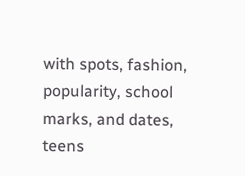with spots, fashion, popularity, school marks, and dates, teens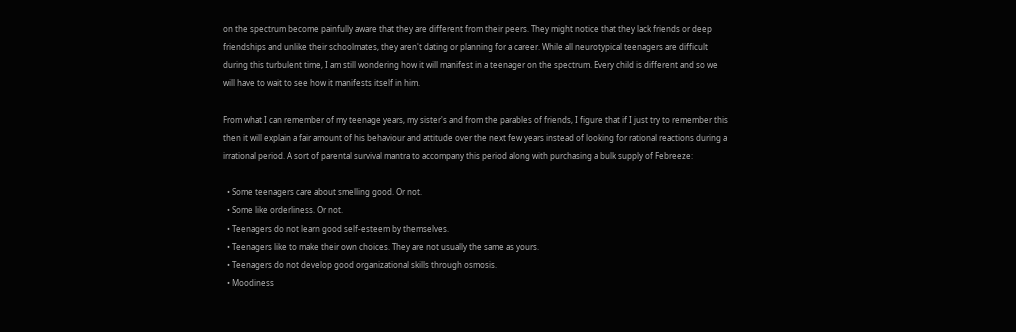on the spectrum become painfully aware that they are different from their peers. They might notice that they lack friends or deep friendships and unlike their schoolmates, they aren't dating or planning for a career. While all neurotypical teenagers are difficult during this turbulent time, I am still wondering how it will manifest in a teenager on the spectrum. Every child is different and so we will have to wait to see how it manifests itself in him.

From what I can remember of my teenage years, my sister's and from the parables of friends, I figure that if I just try to remember this then it will explain a fair amount of his behaviour and attitude over the next few years instead of looking for rational reactions during a irrational period. A sort of parental survival mantra to accompany this period along with purchasing a bulk supply of Febreeze:

  • Some teenagers care about smelling good. Or not.
  • Some like orderliness. Or not.
  • Teenagers do not learn good self-esteem by themselves.
  • Teenagers like to make their own choices. They are not usually the same as yours.
  • Teenagers do not develop good organizational skills through osmosis.
  • Moodiness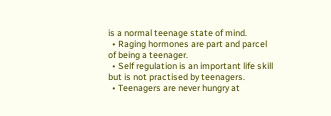is a normal teenage state of mind.
  • Raging hormones are part and parcel of being a teenager.
  • Self regulation is an important life skill but is not practised by teenagers.
  • Teenagers are never hungry at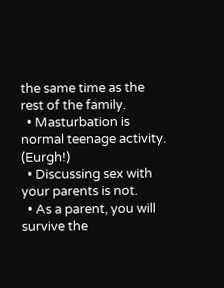the same time as the rest of the family.
  • Masturbation is normal teenage activity. (Eurgh!)
  • Discussing sex with your parents is not.
  • As a parent, you will survive the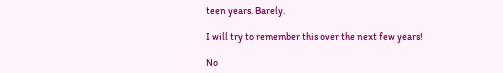teen years. Barely.

I will try to remember this over the next few years!

No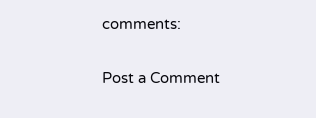comments:

Post a Comment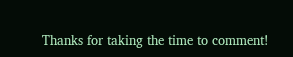Thanks for taking the time to comment!